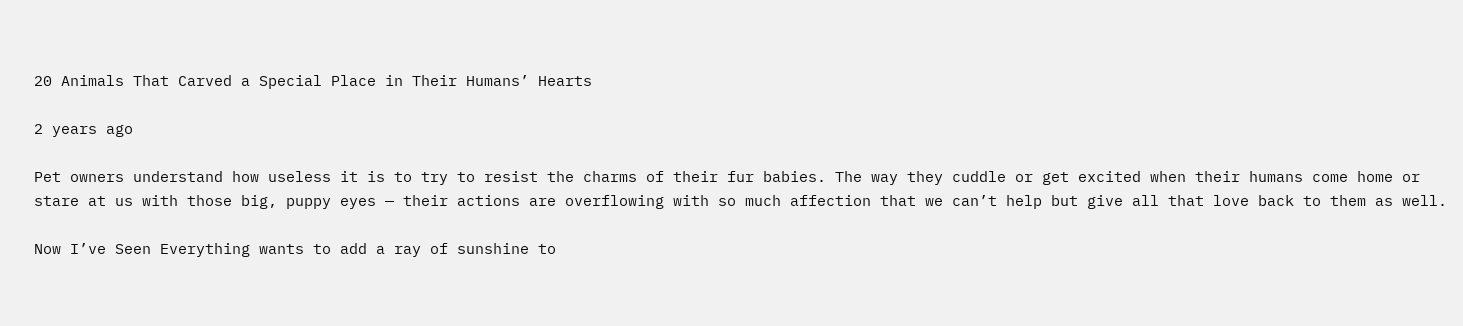20 Animals That Carved a Special Place in Their Humans’ Hearts

2 years ago

Pet owners understand how useless it is to try to resist the charms of their fur babies. The way they cuddle or get excited when their humans come home or stare at us with those big, puppy eyes — their actions are overflowing with so much affection that we can’t help but give all that love back to them as well.

Now I’ve Seen Everything wants to add a ray of sunshine to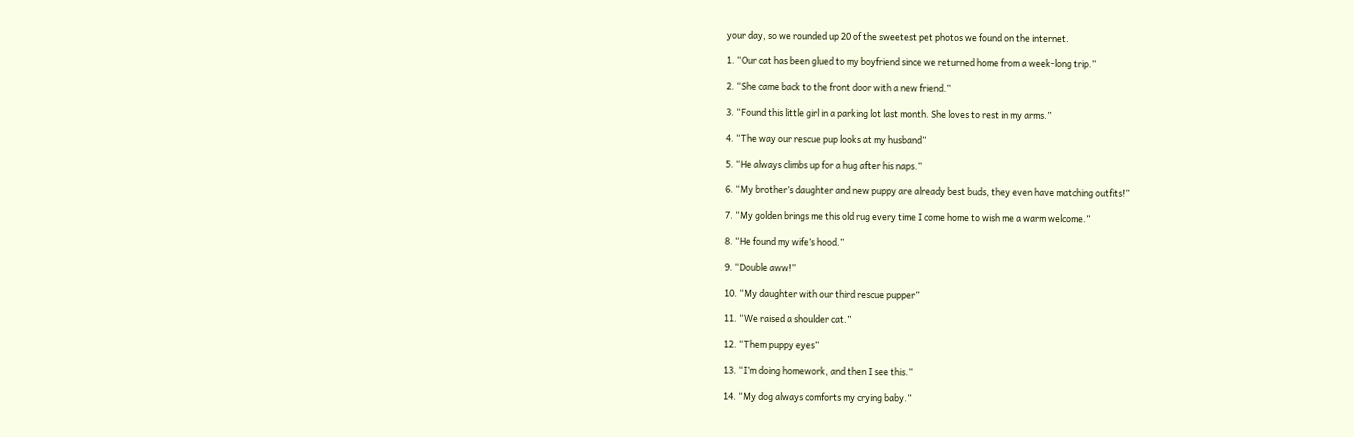your day, so we rounded up 20 of the sweetest pet photos we found on the internet.

1. “Our cat has been glued to my boyfriend since we returned home from a week-long trip.”

2. “She came back to the front door with a new friend.”

3. “Found this little girl in a parking lot last month. She loves to rest in my arms.”

4. “The way our rescue pup looks at my husband”

5. “He always climbs up for a hug after his naps.”

6. “My brother’s daughter and new puppy are already best buds, they even have matching outfits!”

7. “My golden brings me this old rug every time I come home to wish me a warm welcome.”

8. “He found my wife’s hood.”

9. “Double aww!”

10. “My daughter with our third rescue pupper”

11. “We raised a shoulder cat.”

12. “Them puppy eyes”

13. “I’m doing homework, and then I see this.”

14. “My dog always comforts my crying baby.”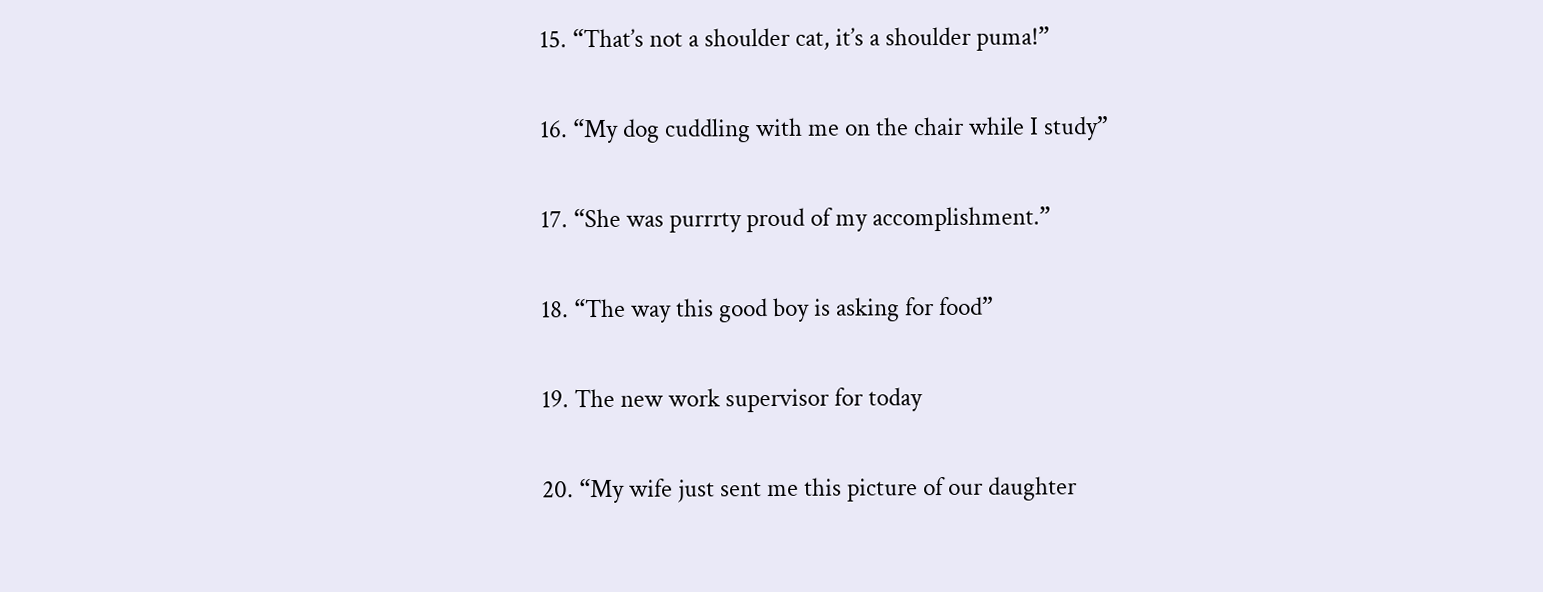15. “That’s not a shoulder cat, it’s a shoulder puma!”

16. “My dog cuddling with me on the chair while I study”

17. “She was purrrty proud of my accomplishment.”

18. “The way this good boy is asking for food”

19. The new work supervisor for today

20. “My wife just sent me this picture of our daughter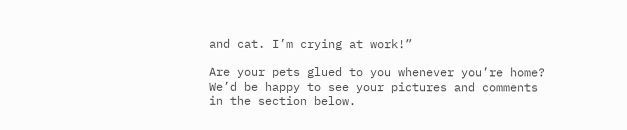and cat. I’m crying at work!”

Are your pets glued to you whenever you’re home? We’d be happy to see your pictures and comments in the section below.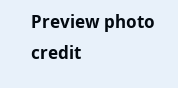Preview photo credit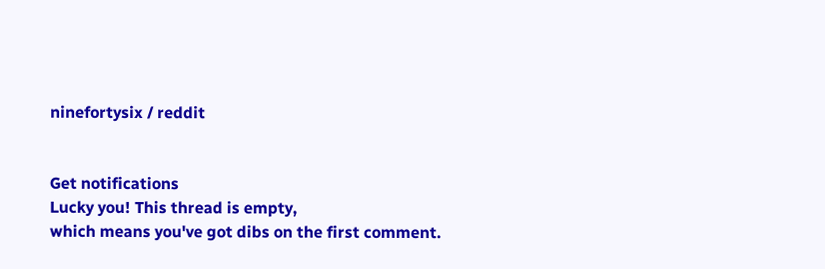ninefortysix / reddit


Get notifications
Lucky you! This thread is empty,
which means you've got dibs on the first comment.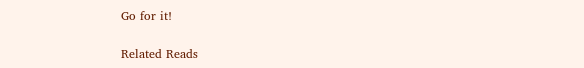Go for it!

Related Reads